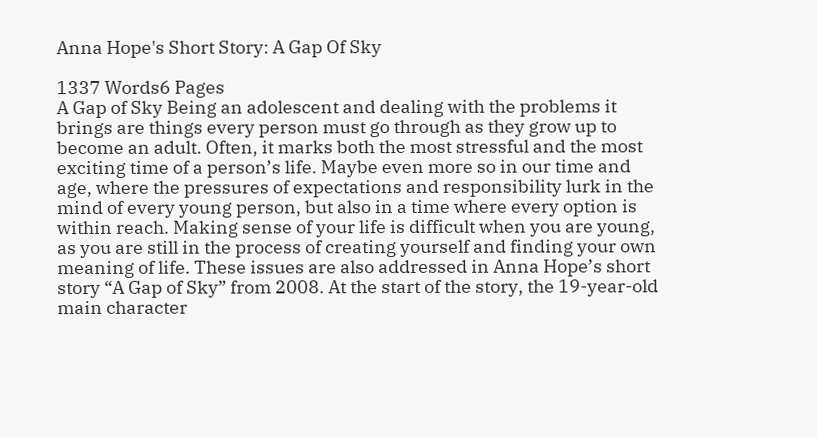Anna Hope's Short Story: A Gap Of Sky

1337 Words6 Pages
A Gap of Sky Being an adolescent and dealing with the problems it brings are things every person must go through as they grow up to become an adult. Often, it marks both the most stressful and the most exciting time of a person’s life. Maybe even more so in our time and age, where the pressures of expectations and responsibility lurk in the mind of every young person, but also in a time where every option is within reach. Making sense of your life is difficult when you are young, as you are still in the process of creating yourself and finding your own meaning of life. These issues are also addressed in Anna Hope’s short story “A Gap of Sky” from 2008. At the start of the story, the 19-year-old main character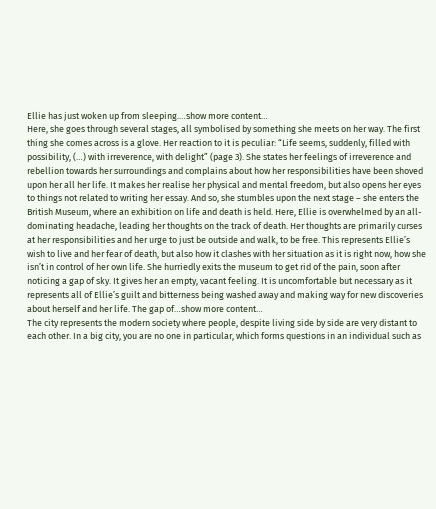Ellie has just woken up from sleeping.…show more content…
Here, she goes through several stages, all symbolised by something she meets on her way. The first thing she comes across is a glove. Her reaction to it is peculiar: “Life seems, suddenly, filled with possibility, (…) with irreverence, with delight” (page 3). She states her feelings of irreverence and rebellion towards her surroundings and complains about how her responsibilities have been shoved upon her all her life. It makes her realise her physical and mental freedom, but also opens her eyes to things not related to writing her essay. And so, she stumbles upon the next stage – she enters the British Museum, where an exhibition on life and death is held. Here, Ellie is overwhelmed by an all-dominating headache, leading her thoughts on the track of death. Her thoughts are primarily curses at her responsibilities and her urge to just be outside and walk, to be free. This represents Ellie’s wish to live and her fear of death, but also how it clashes with her situation as it is right now, how she isn’t in control of her own life. She hurriedly exits the museum to get rid of the pain, soon after noticing a gap of sky. It gives her an empty, vacant feeling. It is uncomfortable but necessary as it represents all of Ellie’s guilt and bitterness being washed away and making way for new discoveries about herself and her life. The gap of…show more content…
The city represents the modern society where people, despite living side by side are very distant to each other. In a big city, you are no one in particular, which forms questions in an individual such as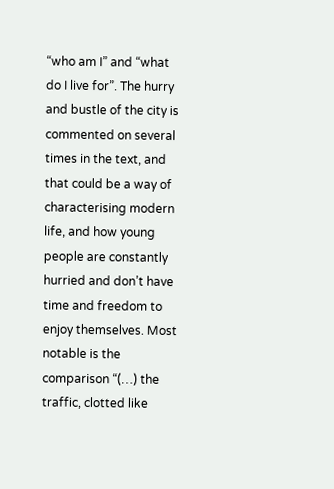“who am I” and “what do I live for”. The hurry and bustle of the city is commented on several times in the text, and that could be a way of characterising modern life, and how young people are constantly hurried and don’t have time and freedom to enjoy themselves. Most notable is the comparison “(…) the traffic, clotted like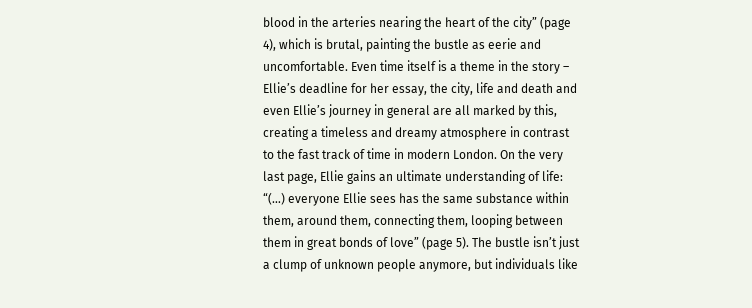blood in the arteries nearing the heart of the city” (page 4), which is brutal, painting the bustle as eerie and uncomfortable. Even time itself is a theme in the story – Ellie’s deadline for her essay, the city, life and death and even Ellie’s journey in general are all marked by this, creating a timeless and dreamy atmosphere in contrast to the fast track of time in modern London. On the very last page, Ellie gains an ultimate understanding of life: “(…) everyone Ellie sees has the same substance within them, around them, connecting them, looping between them in great bonds of love” (page 5). The bustle isn’t just a clump of unknown people anymore, but individuals like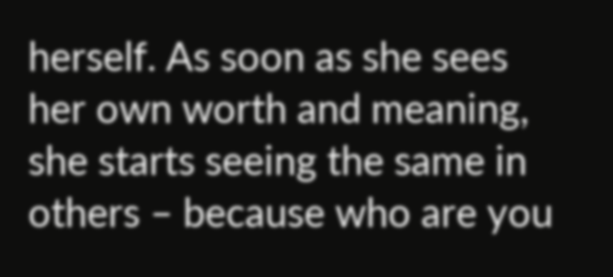herself. As soon as she sees her own worth and meaning, she starts seeing the same in others – because who are you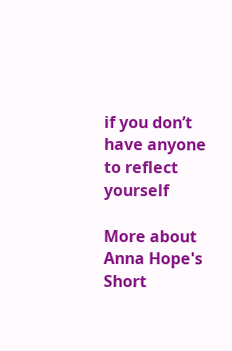if you don’t have anyone to reflect yourself

More about Anna Hope's Short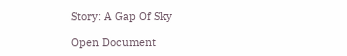Story: A Gap Of Sky

Open Document